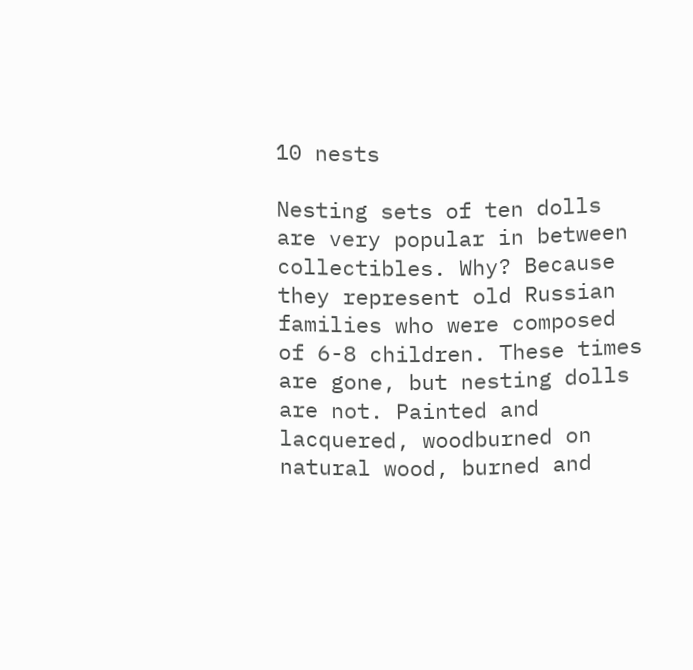10 nests

Nesting sets of ten dolls are very popular in between collectibles. Why? Because they represent old Russian families who were composed of 6-8 children. These times are gone, but nesting dolls are not. Painted and lacquered, woodburned on natural wood, burned and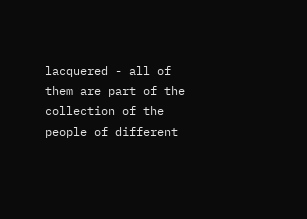lacquered - all of them are part of the collection of the people of different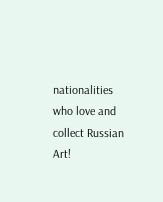nationalities who love and collect Russian Art!